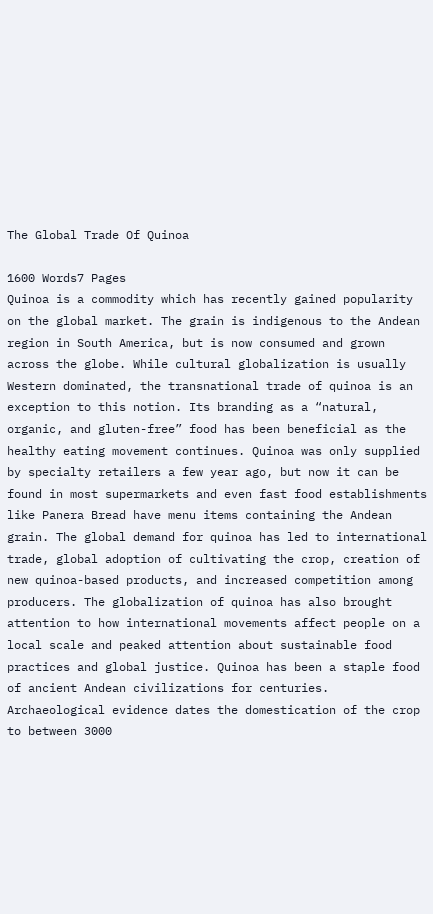The Global Trade Of Quinoa

1600 Words7 Pages
Quinoa is a commodity which has recently gained popularity on the global market. The grain is indigenous to the Andean region in South America, but is now consumed and grown across the globe. While cultural globalization is usually Western dominated, the transnational trade of quinoa is an exception to this notion. Its branding as a “natural, organic, and gluten-free” food has been beneficial as the healthy eating movement continues. Quinoa was only supplied by specialty retailers a few year ago, but now it can be found in most supermarkets and even fast food establishments like Panera Bread have menu items containing the Andean grain. The global demand for quinoa has led to international trade, global adoption of cultivating the crop, creation of new quinoa-based products, and increased competition among producers. The globalization of quinoa has also brought attention to how international movements affect people on a local scale and peaked attention about sustainable food practices and global justice. Quinoa has been a staple food of ancient Andean civilizations for centuries. Archaeological evidence dates the domestication of the crop to between 3000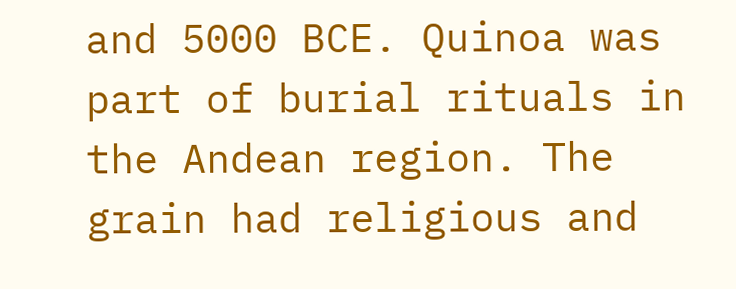and 5000 BCE. Quinoa was part of burial rituals in the Andean region. The grain had religious and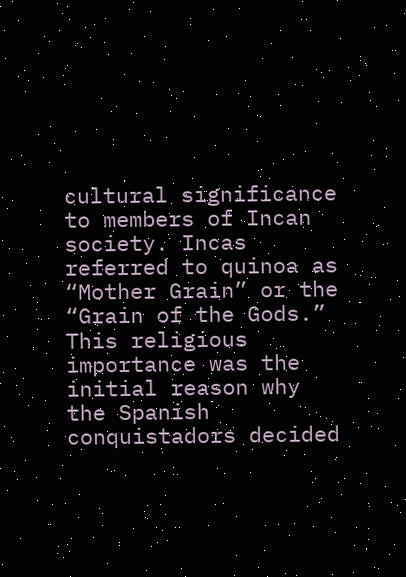cultural significance to members of Incan society. Incas referred to quinoa as “Mother Grain” or the “Grain of the Gods.” This religious importance was the initial reason why the Spanish conquistadors decided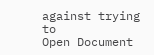against trying to
Open Document